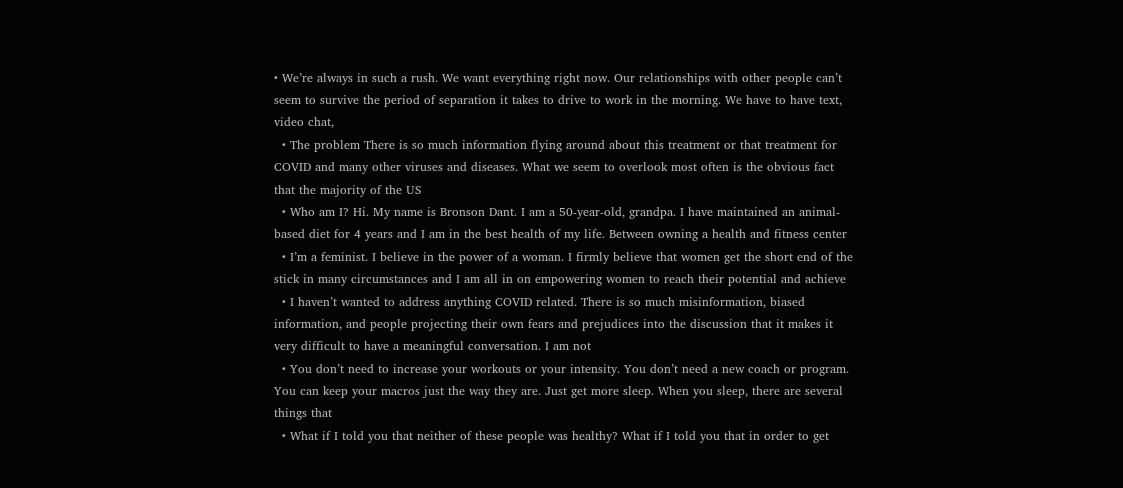• We’re always in such a rush. We want everything right now. Our relationships with other people can’t seem to survive the period of separation it takes to drive to work in the morning. We have to have text, video chat,
  • The problem There is so much information flying around about this treatment or that treatment for COVID and many other viruses and diseases. What we seem to overlook most often is the obvious fact that the majority of the US
  • Who am I? Hi. My name is Bronson Dant. I am a 50-year-old, grandpa. I have maintained an animal-based diet for 4 years and I am in the best health of my life. Between owning a health and fitness center
  • I’m a feminist. I believe in the power of a woman. I firmly believe that women get the short end of the stick in many circumstances and I am all in on empowering women to reach their potential and achieve
  • I haven’t wanted to address anything COVID related. There is so much misinformation, biased information, and people projecting their own fears and prejudices into the discussion that it makes it very difficult to have a meaningful conversation. I am not
  • You don’t need to increase your workouts or your intensity. You don’t need a new coach or program. You can keep your macros just the way they are. Just get more sleep. When you sleep, there are several things that
  • What if I told you that neither of these people was healthy? What if I told you that in order to get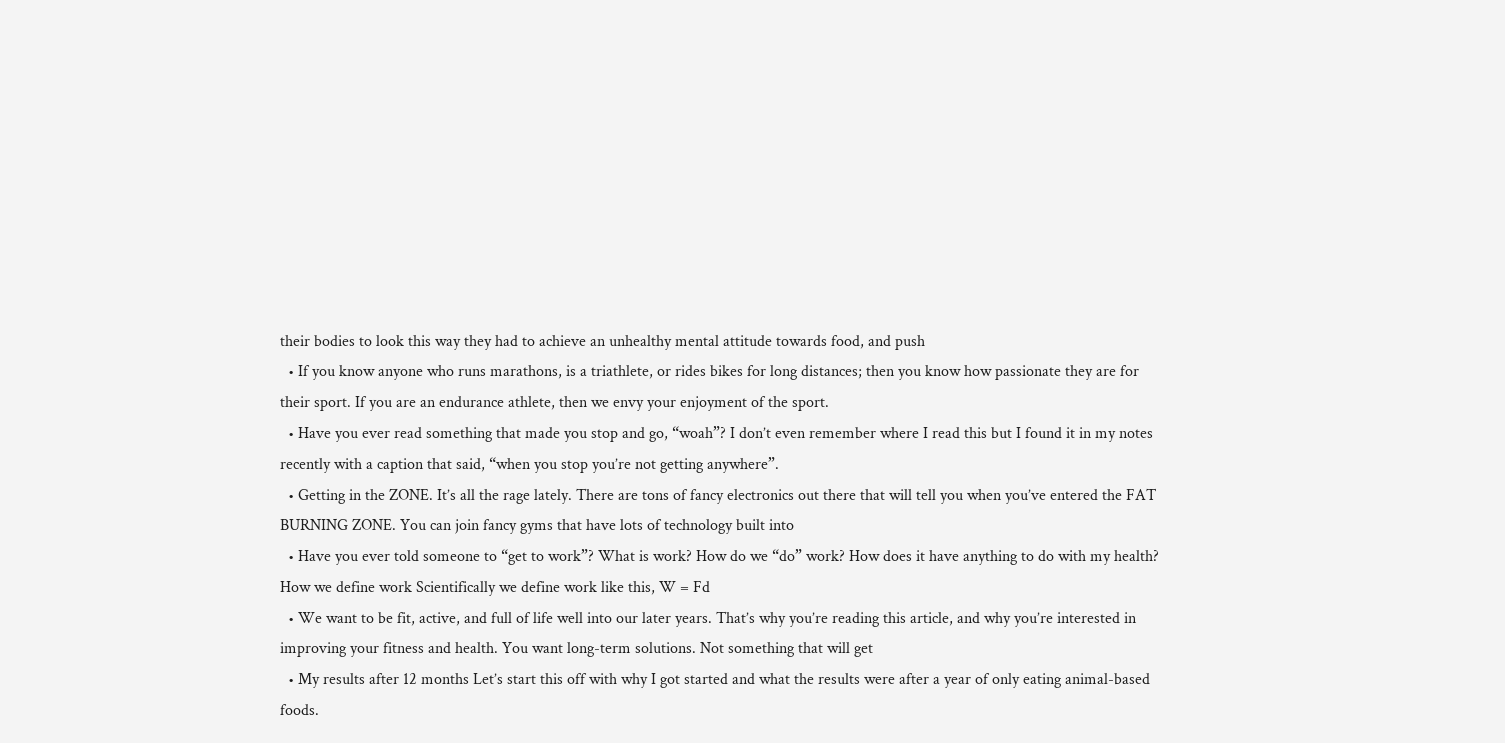their bodies to look this way they had to achieve an unhealthy mental attitude towards food, and push
  • If you know anyone who runs marathons, is a triathlete, or rides bikes for long distances; then you know how passionate they are for their sport. If you are an endurance athlete, then we envy your enjoyment of the sport.
  • Have you ever read something that made you stop and go, “woah”? I don’t even remember where I read this but I found it in my notes recently with a caption that said, “when you stop you’re not getting anywhere”.
  • Getting in the ZONE. It’s all the rage lately. There are tons of fancy electronics out there that will tell you when you’ve entered the FAT BURNING ZONE. You can join fancy gyms that have lots of technology built into
  • Have you ever told someone to “get to work”? What is work? How do we “do” work? How does it have anything to do with my health? How we define work Scientifically we define work like this, W = Fd
  • We want to be fit, active, and full of life well into our later years. That’s why you’re reading this article, and why you’re interested in improving your fitness and health. You want long-term solutions. Not something that will get
  • My results after 12 months Let’s start this off with why I got started and what the results were after a year of only eating animal-based foods.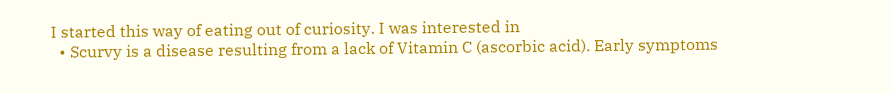I started this way of eating out of curiosity. I was interested in
  • Scurvy is a disease resulting from a lack of Vitamin C (ascorbic acid). Early symptoms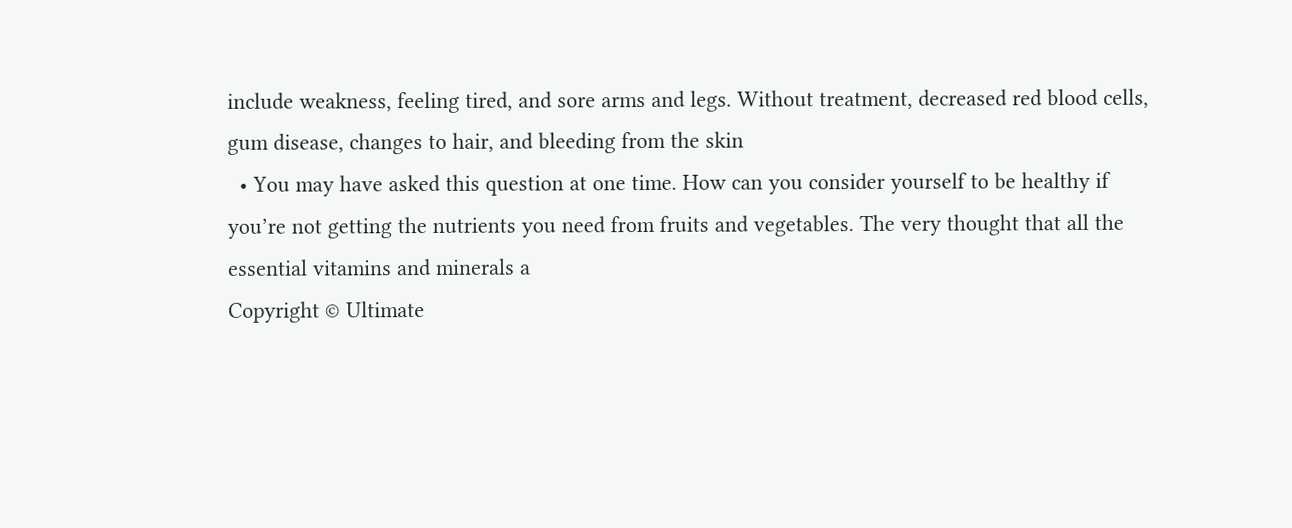include weakness, feeling tired, and sore arms and legs. Without treatment, decreased red blood cells, gum disease, changes to hair, and bleeding from the skin
  • You may have asked this question at one time. How can you consider yourself to be healthy if you’re not getting the nutrients you need from fruits and vegetables. The very thought that all the essential vitamins and minerals a
Copyright © Ultimate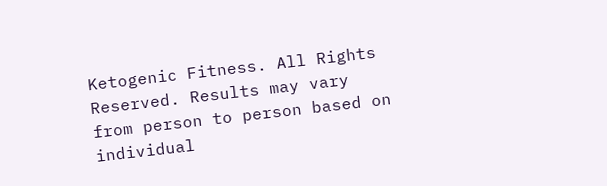Ketogenic Fitness. All Rights Reserved. Results may vary from person to person based on individual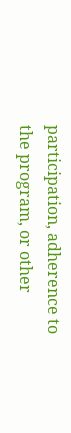participation, adherence to the program, or other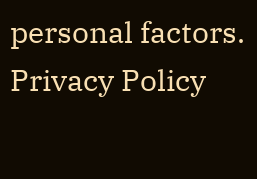personal factors. Privacy Policy